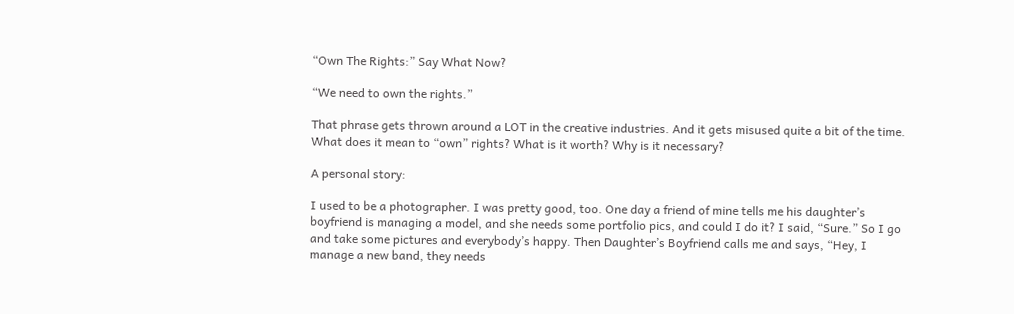“Own The Rights:” Say What Now?

“We need to own the rights.”

That phrase gets thrown around a LOT in the creative industries. And it gets misused quite a bit of the time. What does it mean to “own” rights? What is it worth? Why is it necessary?

A personal story:

I used to be a photographer. I was pretty good, too. One day a friend of mine tells me his daughter’s boyfriend is managing a model, and she needs some portfolio pics, and could I do it? I said, “Sure.” So I go and take some pictures and everybody’s happy. Then Daughter’s Boyfriend calls me and says, “Hey, I manage a new band, they needs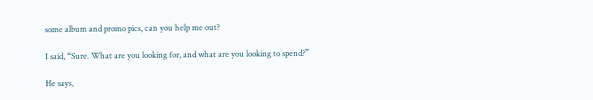some album and promo pics, can you help me out?

I said, “Sure. What are you looking for, and what are you looking to spend?”

He says,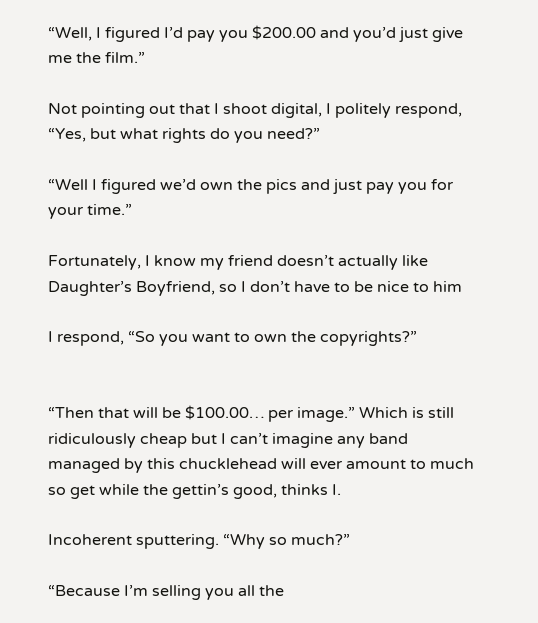“Well, I figured I’d pay you $200.00 and you’d just give me the film.”

Not pointing out that I shoot digital, I politely respond, “Yes, but what rights do you need?”

“Well I figured we’d own the pics and just pay you for your time.”

Fortunately, I know my friend doesn’t actually like Daughter’s Boyfriend, so I don’t have to be nice to him

I respond, “So you want to own the copyrights?”


“Then that will be $100.00… per image.” Which is still ridiculously cheap but I can’t imagine any band managed by this chucklehead will ever amount to much so get while the gettin’s good, thinks I.

Incoherent sputtering. “Why so much?”

“Because I’m selling you all the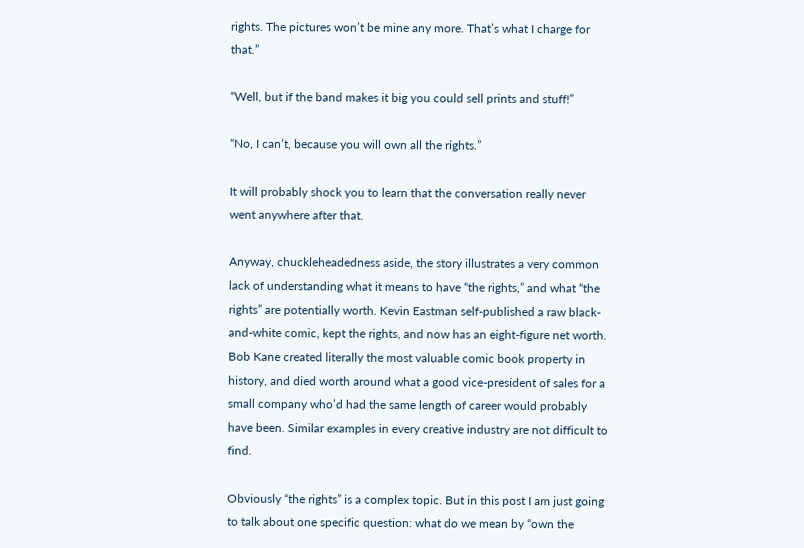rights. The pictures won’t be mine any more. That’s what I charge for that.”

“Well, but if the band makes it big you could sell prints and stuff!”

“No, I can’t, because you will own all the rights.”

It will probably shock you to learn that the conversation really never went anywhere after that.

Anyway, chuckleheadedness aside, the story illustrates a very common lack of understanding what it means to have “the rights,” and what “the rights” are potentially worth. Kevin Eastman self-published a raw black-and-white comic, kept the rights, and now has an eight-figure net worth. Bob Kane created literally the most valuable comic book property in history, and died worth around what a good vice-president of sales for a small company who’d had the same length of career would probably have been. Similar examples in every creative industry are not difficult to find.

Obviously “the rights” is a complex topic. But in this post I am just going to talk about one specific question: what do we mean by “own the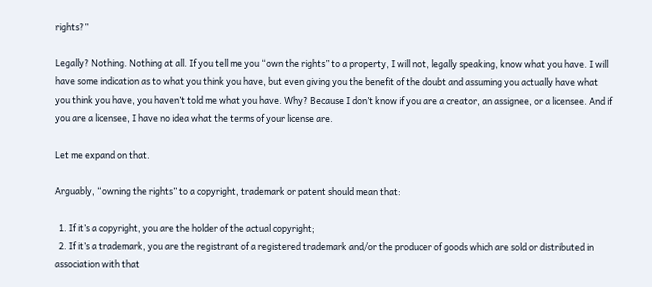rights?”

Legally? Nothing. Nothing at all. If you tell me you “own the rights” to a property, I will not, legally speaking, know what you have. I will have some indication as to what you think you have, but even giving you the benefit of the doubt and assuming you actually have what you think you have, you haven’t told me what you have. Why? Because I don’t know if you are a creator, an assignee, or a licensee. And if you are a licensee, I have no idea what the terms of your license are.

Let me expand on that.

Arguably, “owning the rights” to a copyright, trademark or patent should mean that:

  1. If it’s a copyright, you are the holder of the actual copyright;
  2. If it’s a trademark, you are the registrant of a registered trademark and/or the producer of goods which are sold or distributed in association with that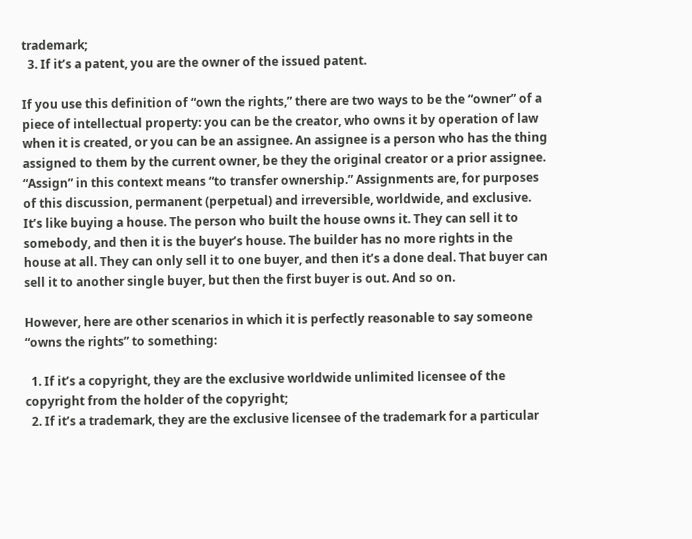trademark;
  3. If it’s a patent, you are the owner of the issued patent.

If you use this definition of “own the rights,” there are two ways to be the “owner” of a piece of intellectual property: you can be the creator, who owns it by operation of law when it is created, or you can be an assignee. An assignee is a person who has the thing assigned to them by the current owner, be they the original creator or a prior assignee. “Assign” in this context means “to transfer ownership.” Assignments are, for purposes of this discussion, permanent (perpetual) and irreversible, worldwide, and exclusive. It’s like buying a house. The person who built the house owns it. They can sell it to somebody, and then it is the buyer’s house. The builder has no more rights in the house at all. They can only sell it to one buyer, and then it’s a done deal. That buyer can sell it to another single buyer, but then the first buyer is out. And so on.

However, here are other scenarios in which it is perfectly reasonable to say someone “owns the rights” to something:

  1. If it’s a copyright, they are the exclusive worldwide unlimited licensee of the copyright from the holder of the copyright;
  2. If it’s a trademark, they are the exclusive licensee of the trademark for a particular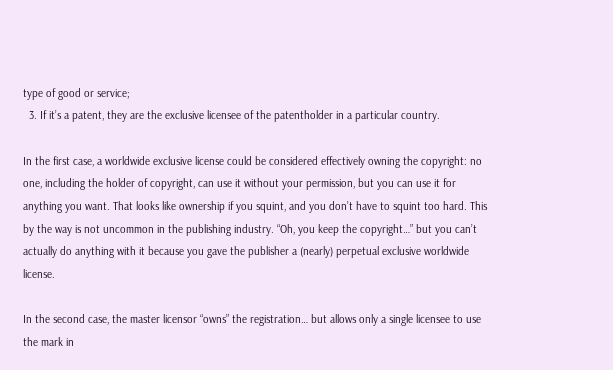type of good or service;
  3. If it’s a patent, they are the exclusive licensee of the patentholder in a particular country.

In the first case, a worldwide exclusive license could be considered effectively owning the copyright: no one, including the holder of copyright, can use it without your permission, but you can use it for anything you want. That looks like ownership if you squint, and you don’t have to squint too hard. This by the way is not uncommon in the publishing industry. “Oh, you keep the copyright…” but you can’t actually do anything with it because you gave the publisher a (nearly) perpetual exclusive worldwide license.

In the second case, the master licensor “owns” the registration… but allows only a single licensee to use the mark in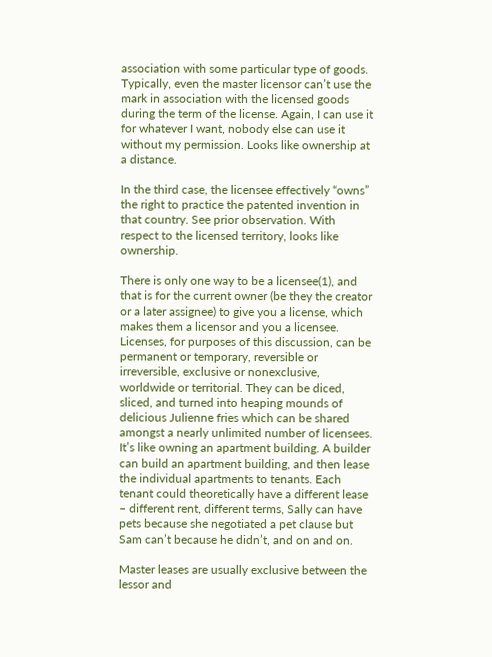association with some particular type of goods. Typically, even the master licensor can’t use the mark in association with the licensed goods during the term of the license. Again, I can use it for whatever I want, nobody else can use it without my permission. Looks like ownership at a distance.

In the third case, the licensee effectively “owns” the right to practice the patented invention in that country. See prior observation. With respect to the licensed territory, looks like ownership.

There is only one way to be a licensee(1), and that is for the current owner (be they the creator or a later assignee) to give you a license, which makes them a licensor and you a licensee. Licenses, for purposes of this discussion, can be permanent or temporary, reversible or irreversible, exclusive or nonexclusive, worldwide or territorial. They can be diced, sliced, and turned into heaping mounds of delicious Julienne fries which can be shared amongst a nearly unlimited number of licensees. It’s like owning an apartment building. A builder can build an apartment building, and then lease the individual apartments to tenants. Each tenant could theoretically have a different lease – different rent, different terms, Sally can have pets because she negotiated a pet clause but Sam can’t because he didn’t, and on and on.

Master leases are usually exclusive between the lessor and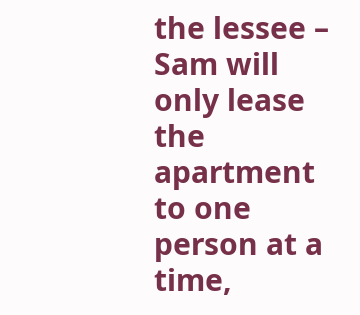the lessee – Sam will only lease the apartment to one person at a time,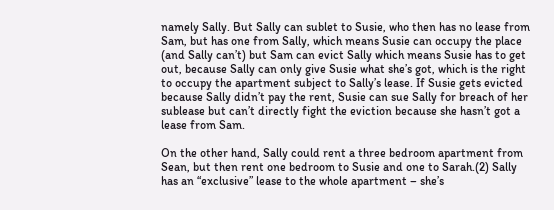namely Sally. But Sally can sublet to Susie, who then has no lease from Sam, but has one from Sally, which means Susie can occupy the place (and Sally can’t) but Sam can evict Sally which means Susie has to get out, because Sally can only give Susie what she’s got, which is the right to occupy the apartment subject to Sally’s lease. If Susie gets evicted because Sally didn’t pay the rent, Susie can sue Sally for breach of her sublease but can’t directly fight the eviction because she hasn’t got a lease from Sam.

On the other hand, Sally could rent a three bedroom apartment from Sean, but then rent one bedroom to Susie and one to Sarah.(2) Sally has an “exclusive” lease to the whole apartment – she’s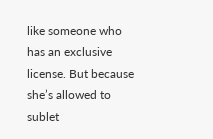like someone who has an exclusive license. But because she’s allowed to sublet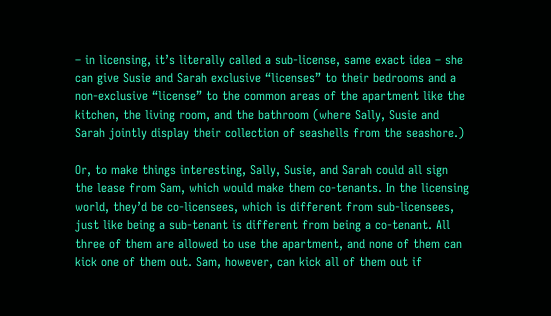– in licensing, it’s literally called a sub-license, same exact idea – she can give Susie and Sarah exclusive “licenses” to their bedrooms and a non-exclusive “license” to the common areas of the apartment like the kitchen, the living room, and the bathroom (where Sally, Susie and Sarah jointly display their collection of seashells from the seashore.)

Or, to make things interesting, Sally, Susie, and Sarah could all sign the lease from Sam, which would make them co-tenants. In the licensing world, they’d be co-licensees, which is different from sub-licensees, just like being a sub-tenant is different from being a co-tenant. All three of them are allowed to use the apartment, and none of them can kick one of them out. Sam, however, can kick all of them out if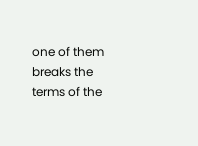one of them breaks the terms of the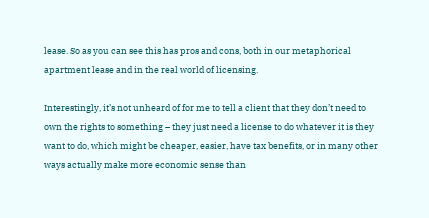lease. So as you can see this has pros and cons, both in our metaphorical apartment lease and in the real world of licensing.

Interestingly, it’s not unheard of for me to tell a client that they don’t need to own the rights to something – they just need a license to do whatever it is they want to do, which might be cheaper, easier, have tax benefits, or in many other ways actually make more economic sense than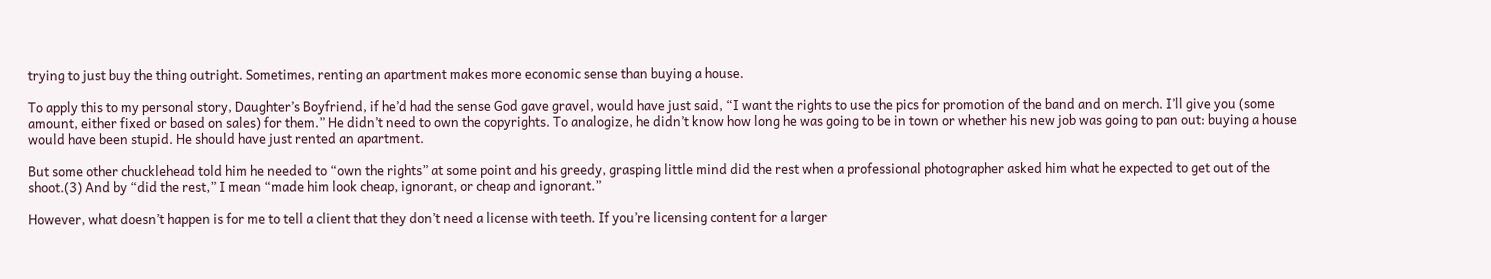trying to just buy the thing outright. Sometimes, renting an apartment makes more economic sense than buying a house.

To apply this to my personal story, Daughter’s Boyfriend, if he’d had the sense God gave gravel, would have just said, “I want the rights to use the pics for promotion of the band and on merch. I’ll give you (some amount, either fixed or based on sales) for them.” He didn’t need to own the copyrights. To analogize, he didn’t know how long he was going to be in town or whether his new job was going to pan out: buying a house would have been stupid. He should have just rented an apartment.

But some other chucklehead told him he needed to “own the rights” at some point and his greedy, grasping little mind did the rest when a professional photographer asked him what he expected to get out of the shoot.(3) And by “did the rest,” I mean “made him look cheap, ignorant, or cheap and ignorant.”

However, what doesn’t happen is for me to tell a client that they don’t need a license with teeth. If you’re licensing content for a larger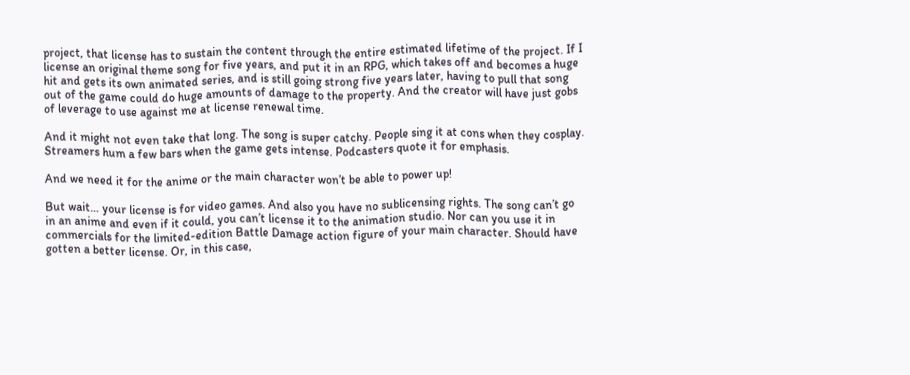project, that license has to sustain the content through the entire estimated lifetime of the project. If I license an original theme song for five years, and put it in an RPG, which takes off and becomes a huge hit and gets its own animated series, and is still going strong five years later, having to pull that song out of the game could do huge amounts of damage to the property. And the creator will have just gobs of leverage to use against me at license renewal time.

And it might not even take that long. The song is super catchy. People sing it at cons when they cosplay. Streamers hum a few bars when the game gets intense. Podcasters quote it for emphasis.

And we need it for the anime or the main character won’t be able to power up!

But wait… your license is for video games. And also you have no sublicensing rights. The song can’t go in an anime and even if it could, you can’t license it to the animation studio. Nor can you use it in commercials for the limited-edition Battle Damage action figure of your main character. Should have gotten a better license. Or, in this case,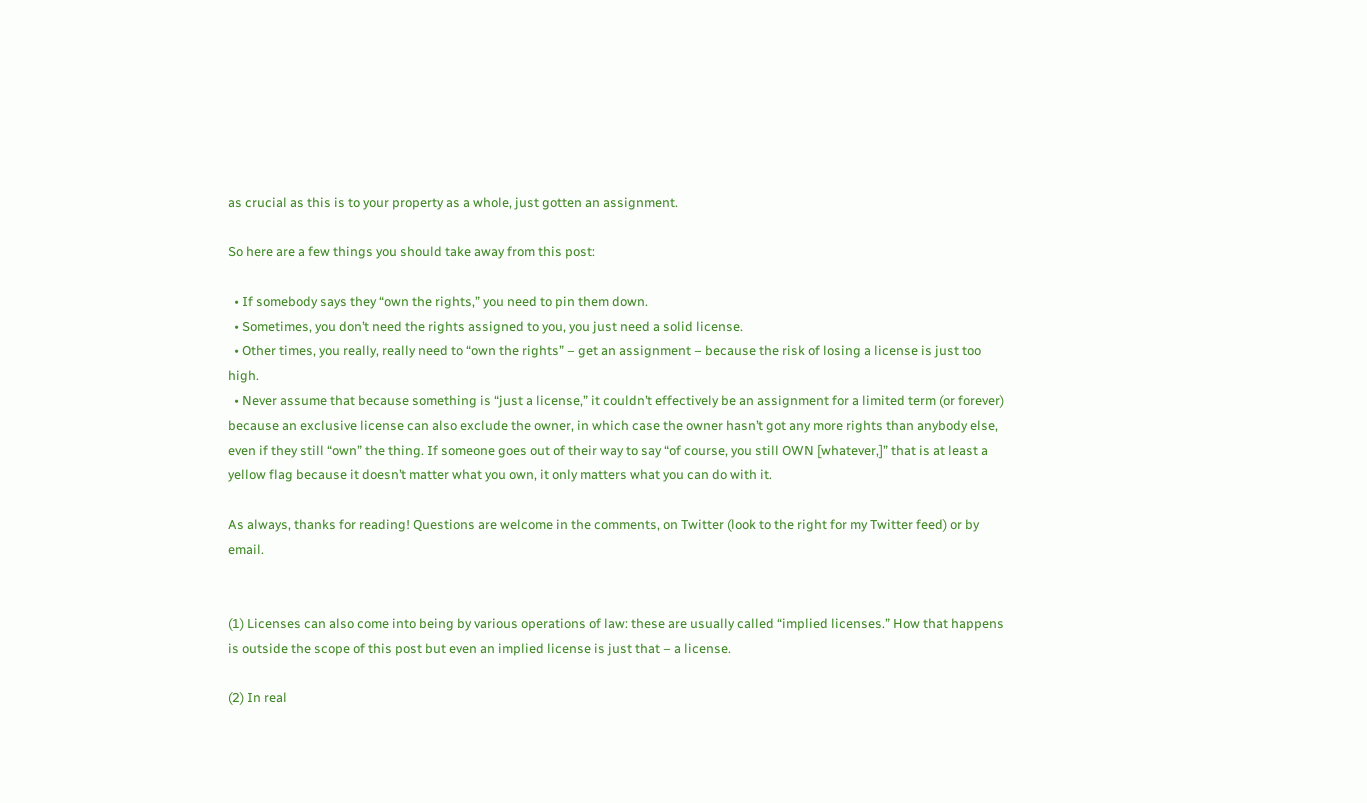as crucial as this is to your property as a whole, just gotten an assignment.

So here are a few things you should take away from this post:

  • If somebody says they “own the rights,” you need to pin them down.
  • Sometimes, you don’t need the rights assigned to you, you just need a solid license.
  • Other times, you really, really need to “own the rights” – get an assignment – because the risk of losing a license is just too high.
  • Never assume that because something is “just a license,” it couldn’t effectively be an assignment for a limited term (or forever) because an exclusive license can also exclude the owner, in which case the owner hasn’t got any more rights than anybody else, even if they still “own” the thing. If someone goes out of their way to say “of course, you still OWN [whatever,]” that is at least a yellow flag because it doesn’t matter what you own, it only matters what you can do with it.

As always, thanks for reading! Questions are welcome in the comments, on Twitter (look to the right for my Twitter feed) or by email.


(1) Licenses can also come into being by various operations of law: these are usually called “implied licenses.” How that happens is outside the scope of this post but even an implied license is just that – a license.

(2) In real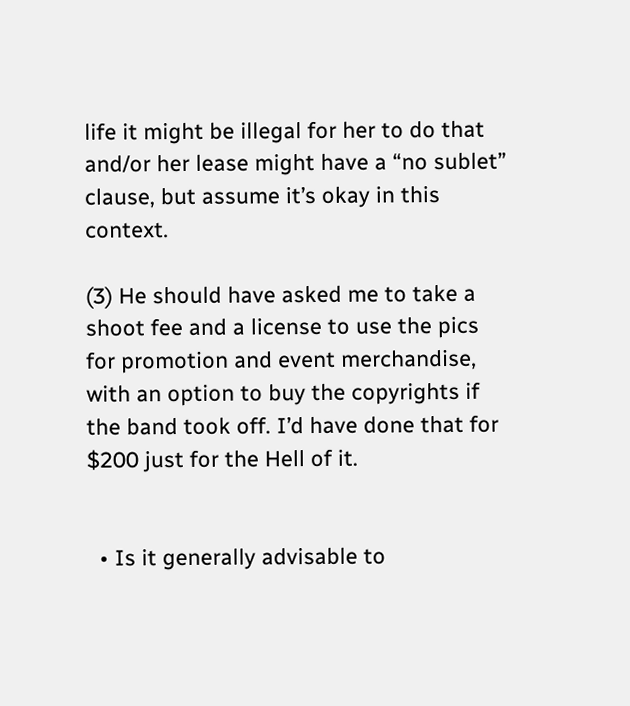life it might be illegal for her to do that and/or her lease might have a “no sublet” clause, but assume it’s okay in this context.

(3) He should have asked me to take a shoot fee and a license to use the pics for promotion and event merchandise, with an option to buy the copyrights if the band took off. I’d have done that for $200 just for the Hell of it.


  • Is it generally advisable to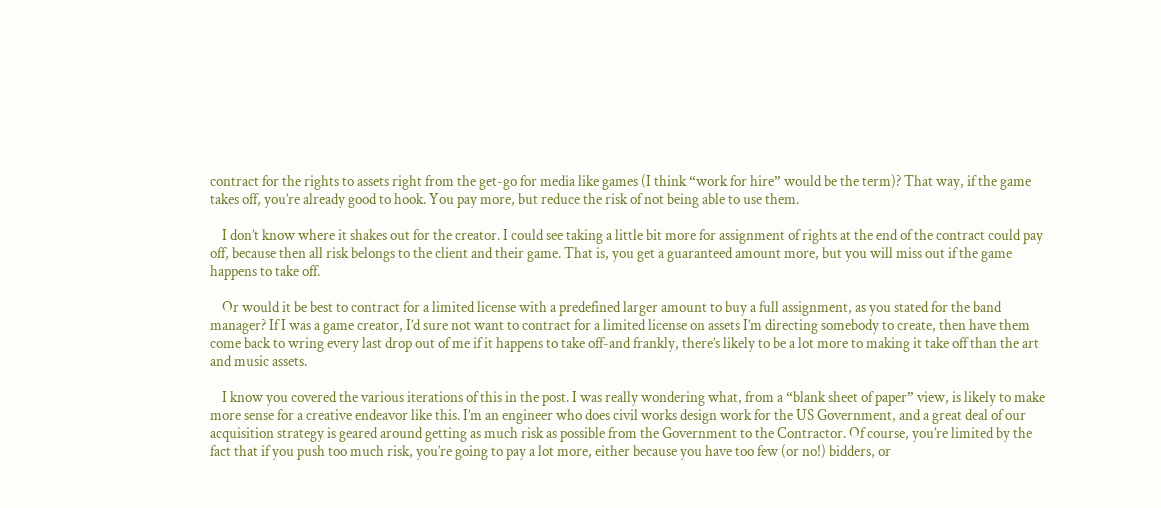contract for the rights to assets right from the get-go for media like games (I think “work for hire” would be the term)? That way, if the game takes off, you’re already good to hook. You pay more, but reduce the risk of not being able to use them.

    I don’t know where it shakes out for the creator. I could see taking a little bit more for assignment of rights at the end of the contract could pay off, because then all risk belongs to the client and their game. That is, you get a guaranteed amount more, but you will miss out if the game happens to take off.

    Or would it be best to contract for a limited license with a predefined larger amount to buy a full assignment, as you stated for the band manager? If I was a game creator, I’d sure not want to contract for a limited license on assets I’m directing somebody to create, then have them come back to wring every last drop out of me if it happens to take off-and frankly, there’s likely to be a lot more to making it take off than the art and music assets.

    I know you covered the various iterations of this in the post. I was really wondering what, from a “blank sheet of paper” view, is likely to make more sense for a creative endeavor like this. I’m an engineer who does civil works design work for the US Government, and a great deal of our acquisition strategy is geared around getting as much risk as possible from the Government to the Contractor. Of course, you’re limited by the fact that if you push too much risk, you’re going to pay a lot more, either because you have too few (or no!) bidders, or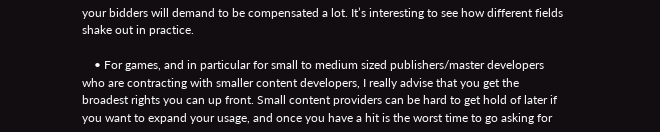your bidders will demand to be compensated a lot. It’s interesting to see how different fields shake out in practice.

    • For games, and in particular for small to medium sized publishers/master developers who are contracting with smaller content developers, I really advise that you get the broadest rights you can up front. Small content providers can be hard to get hold of later if you want to expand your usage, and once you have a hit is the worst time to go asking for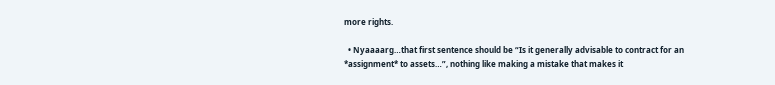more rights.

  • Nyaaaarg…that first sentence should be “Is it generally advisable to contract for an *assignment* to assets…”, nothing like making a mistake that makes it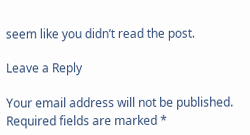seem like you didn’t read the post.

Leave a Reply

Your email address will not be published. Required fields are marked *